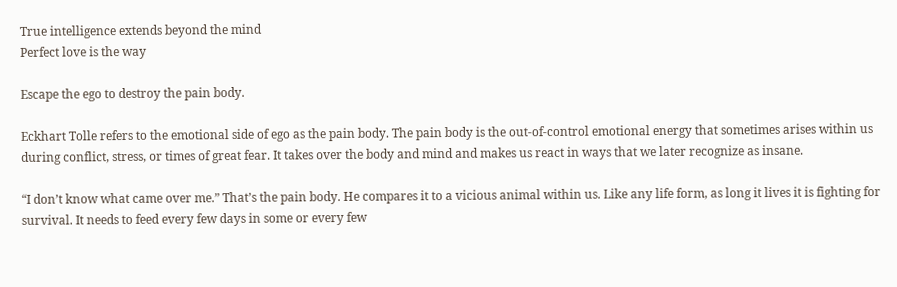True intelligence extends beyond the mind
Perfect love is the way

Escape the ego to destroy the pain body.

Eckhart Tolle refers to the emotional side of ego as the pain body. The pain body is the out-of-control emotional energy that sometimes arises within us during conflict, stress, or times of great fear. It takes over the body and mind and makes us react in ways that we later recognize as insane.

“I don’t know what came over me.” That’s the pain body. He compares it to a vicious animal within us. Like any life form, as long it lives it is fighting for survival. It needs to feed every few days in some or every few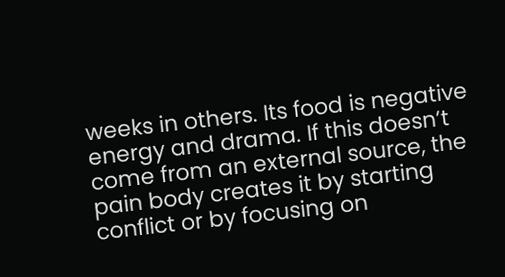weeks in others. Its food is negative energy and drama. If this doesn’t come from an external source, the pain body creates it by starting conflict or by focusing on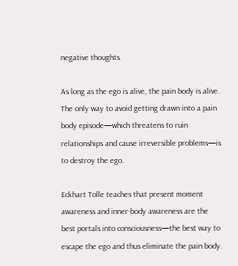negative thoughts.

As long as the ego is alive, the pain body is alive. The only way to avoid getting drawn into a pain body episode—which threatens to ruin relationships and cause irreversible problems—is to destroy the ego.

Eckhart Tolle teaches that present moment awareness and inner-body awareness are the best portals into consciousness—the best way to escape the ego and thus eliminate the pain body.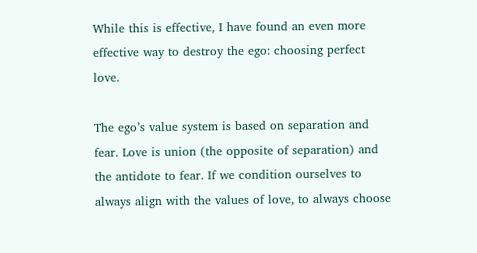While this is effective, I have found an even more effective way to destroy the ego: choosing perfect love.

The ego’s value system is based on separation and fear. Love is union (the opposite of separation) and the antidote to fear. If we condition ourselves to always align with the values of love, to always choose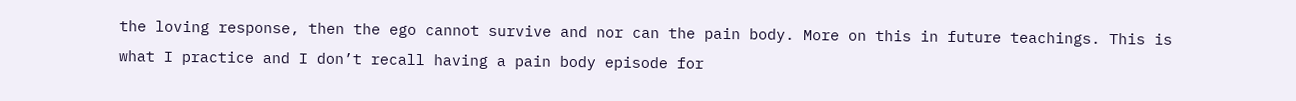the loving response, then the ego cannot survive and nor can the pain body. More on this in future teachings. This is what I practice and I don’t recall having a pain body episode for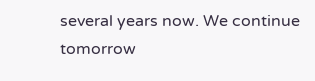several years now. We continue tomorrow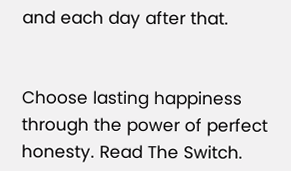and each day after that.


Choose lasting happiness through the power of perfect honesty. Read The Switch.